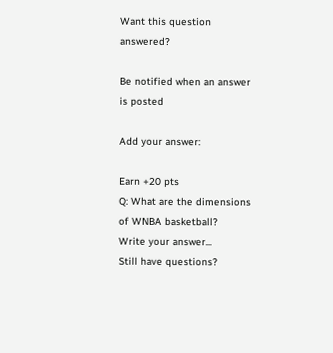Want this question answered?

Be notified when an answer is posted

Add your answer:

Earn +20 pts
Q: What are the dimensions of WNBA basketball?
Write your answer...
Still have questions?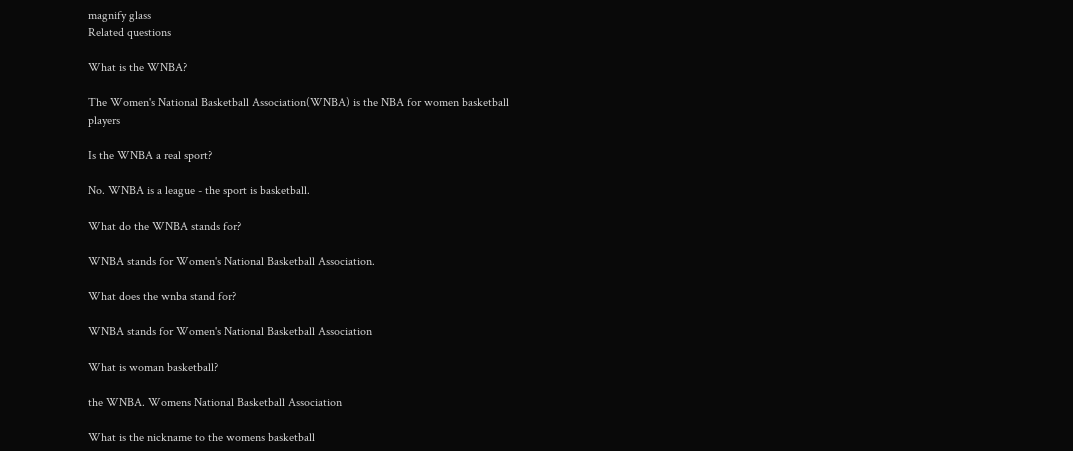magnify glass
Related questions

What is the WNBA?

The Women's National Basketball Association(WNBA) is the NBA for women basketball players

Is the WNBA a real sport?

No. WNBA is a league - the sport is basketball.

What do the WNBA stands for?

WNBA stands for Women's National Basketball Association.

What does the wnba stand for?

WNBA stands for Women's National Basketball Association

What is woman basketball?

the WNBA. Womens National Basketball Association

What is the nickname to the womens basketball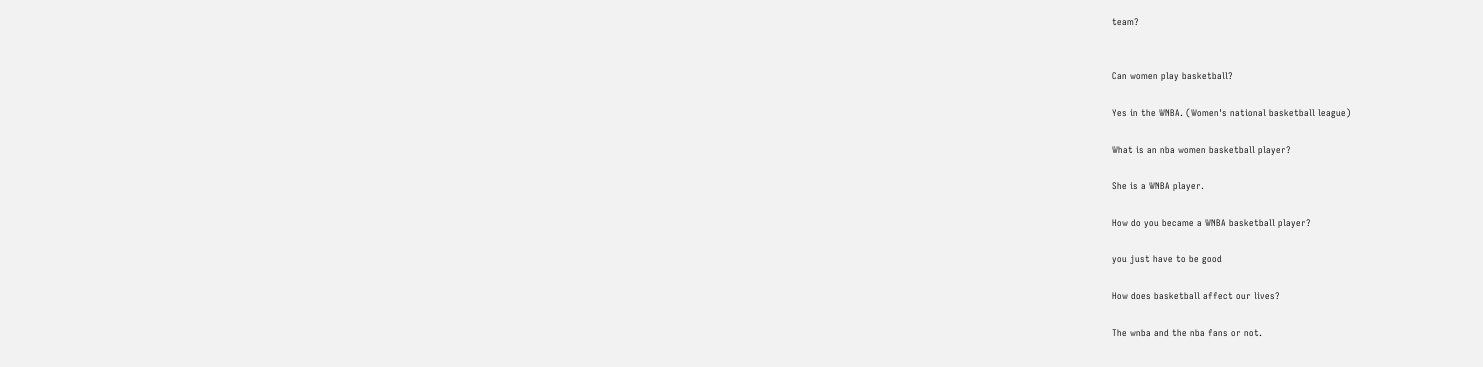team?


Can women play basketball?

Yes in the WNBA. (Women's national basketball league)

What is an nba women basketball player?

She is a WNBA player.

How do you became a WNBA basketball player?

you just have to be good

How does basketball affect our lives?

The wnba and the nba fans or not.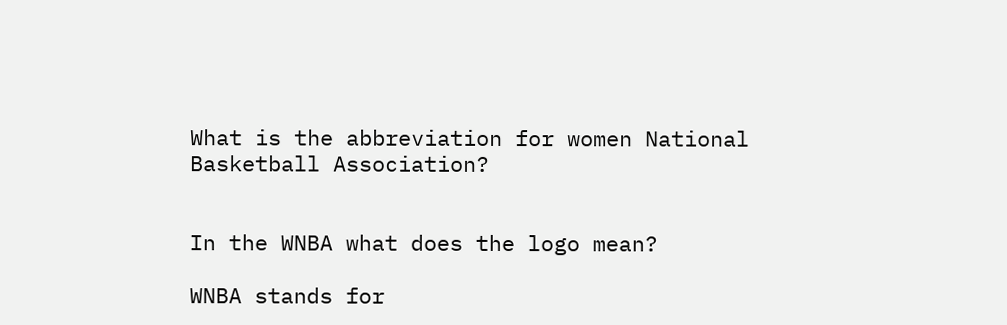What is the abbreviation for women National Basketball Association?


In the WNBA what does the logo mean?

WNBA stands for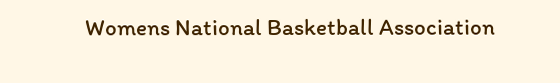Womens National Basketball Association